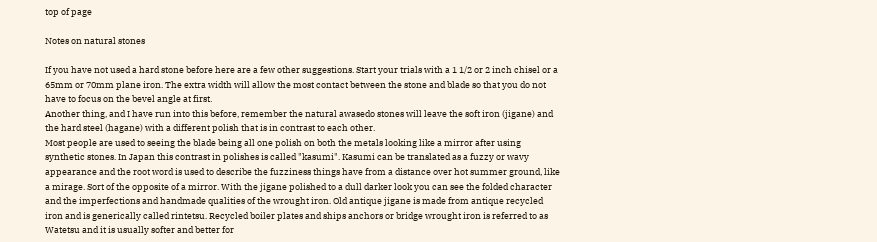top of page

Notes on natural stones

If you have not used a hard stone before here are a few other suggestions. Start your trials with a 1 1/2 or 2 inch chisel or a 65mm or 70mm plane iron. The extra width will allow the most contact between the stone and blade so that you do not have to focus on the bevel angle at first.
Another thing, and I have run into this before, remember the natural awasedo stones will leave the soft iron (jigane) and the hard steel (hagane) with a different polish that is in contrast to each other.
Most people are used to seeing the blade being all one polish on both the metals looking like a mirror after using synthetic stones. In Japan this contrast in polishes is called "kasumi". Kasumi can be translated as a fuzzy or wavy appearance and the root word is used to describe the fuzziness things have from a distance over hot summer ground, like a mirage. Sort of the opposite of a mirror. With the jigane polished to a dull darker look you can see the folded character and the imperfections and handmade qualities of the wrought iron. Old antique jigane is made from antique recycled iron and is generically called rintetsu. Recycled boiler plates and ships anchors or bridge wrought iron is referred to as Watetsu and it is usually softer and better for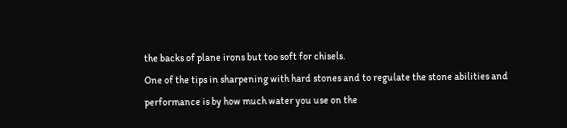the backs of plane irons but too soft for chisels.
One of the tips in sharpening with hard stones and to regulate the stone abilities and performance is by how much water you use on the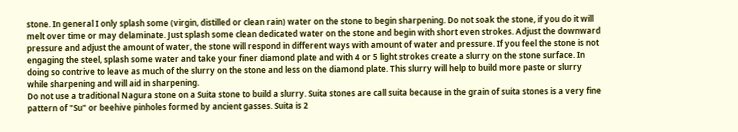stone. In general I only splash some (virgin, distilled or clean rain) water on the stone to begin sharpening. Do not soak the stone, if you do it will melt over time or may delaminate. Just splash some clean dedicated water on the stone and begin with short even strokes. Adjust the downward pressure and adjust the amount of water, the stone will respond in different ways with amount of water and pressure. If you feel the stone is not engaging the steel, splash some water and take your finer diamond plate and with 4 or 5 light strokes create a slurry on the stone surface. In doing so contrive to leave as much of the slurry on the stone and less on the diamond plate. This slurry will help to build more paste or slurry while sharpening and will aid in sharpening.
Do not use a traditional Nagura stone on a Suita stone to build a slurry. Suita stones are call suita because in the grain of suita stones is a very fine pattern of "Su" or beehive pinholes formed by ancient gasses. Suita is 2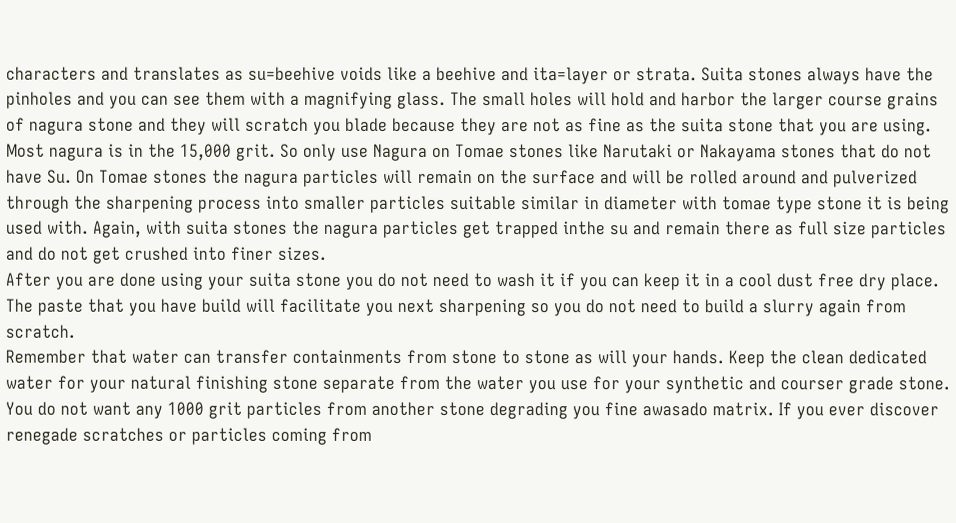characters and translates as su=beehive voids like a beehive and ita=layer or strata. Suita stones always have the pinholes and you can see them with a magnifying glass. The small holes will hold and harbor the larger course grains of nagura stone and they will scratch you blade because they are not as fine as the suita stone that you are using. Most nagura is in the 15,000 grit. So only use Nagura on Tomae stones like Narutaki or Nakayama stones that do not have Su. On Tomae stones the nagura particles will remain on the surface and will be rolled around and pulverized through the sharpening process into smaller particles suitable similar in diameter with tomae type stone it is being used with. Again, with suita stones the nagura particles get trapped inthe su and remain there as full size particles and do not get crushed into finer sizes.
After you are done using your suita stone you do not need to wash it if you can keep it in a cool dust free dry place. The paste that you have build will facilitate you next sharpening so you do not need to build a slurry again from scratch.
Remember that water can transfer containments from stone to stone as will your hands. Keep the clean dedicated water for your natural finishing stone separate from the water you use for your synthetic and courser grade stone. You do not want any 1000 grit particles from another stone degrading you fine awasado matrix. If you ever discover renegade scratches or particles coming from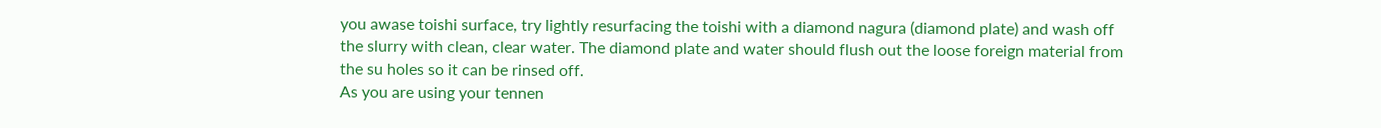you awase toishi surface, try lightly resurfacing the toishi with a diamond nagura (diamond plate) and wash off the slurry with clean, clear water. The diamond plate and water should flush out the loose foreign material from the su holes so it can be rinsed off.
As you are using your tennen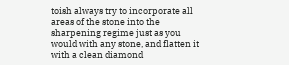toish always try to incorporate all areas of the stone into the sharpening regime just as you would with any stone, and flatten it with a clean diamond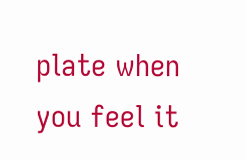plate when you feel it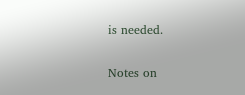is needed.

Notes on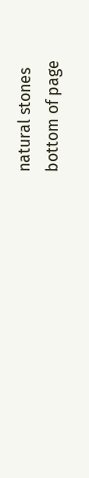natural stones
bottom of page